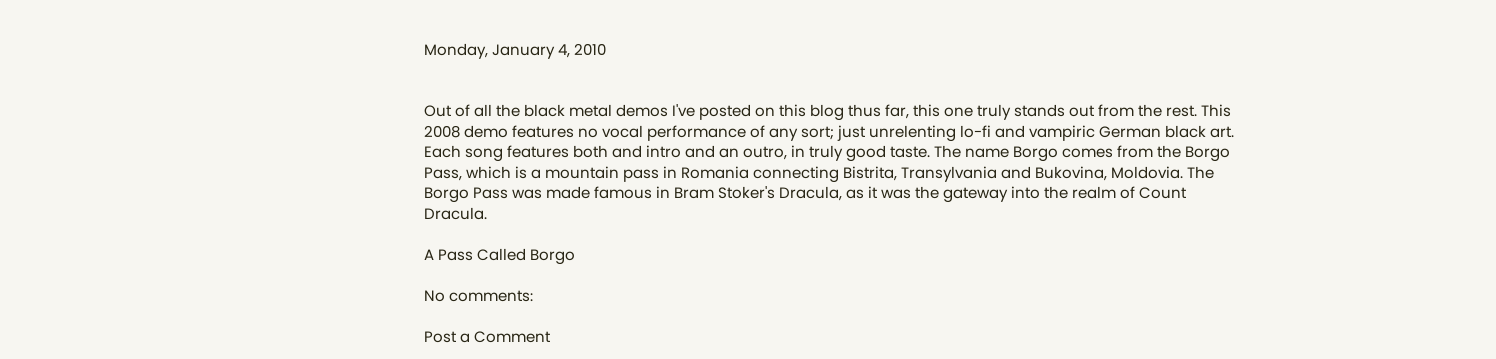Monday, January 4, 2010


Out of all the black metal demos I've posted on this blog thus far, this one truly stands out from the rest. This 2008 demo features no vocal performance of any sort; just unrelenting lo-fi and vampiric German black art. Each song features both and intro and an outro, in truly good taste. The name Borgo comes from the Borgo Pass, which is a mountain pass in Romania connecting Bistrita, Transylvania and Bukovina, Moldovia. The Borgo Pass was made famous in Bram Stoker's Dracula, as it was the gateway into the realm of Count Dracula.

A Pass Called Borgo

No comments:

Post a Comment